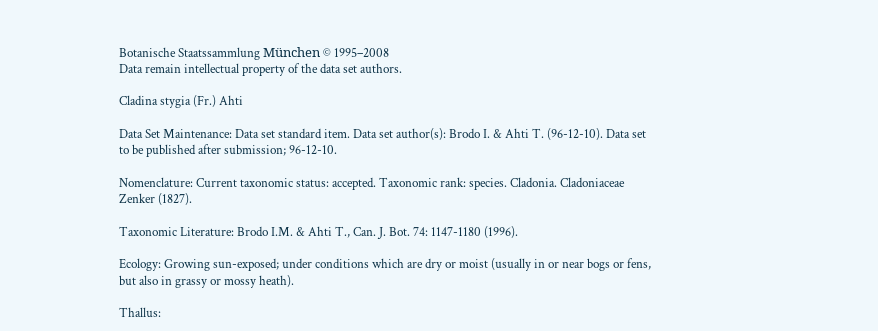Botanische Staatssammlung München © 1995–2008
Data remain intellectual property of the data set authors.

Cladina stygia (Fr.) Ahti

Data Set Maintenance: Data set standard item. Data set author(s): Brodo I. & Ahti T. (96-12-10). Data set to be published after submission; 96-12-10.

Nomenclature: Current taxonomic status: accepted. Taxonomic rank: species. Cladonia. Cladoniaceae Zenker (1827).

Taxonomic Literature: Brodo I.M. & Ahti T., Can. J. Bot. 74: 1147-1180 (1996).

Ecology: Growing sun-exposed; under conditions which are dry or moist (usually in or near bogs or fens, but also in grassy or mossy heath).

Thallus: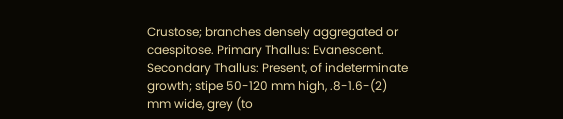Crustose; branches densely aggregated or caespitose. Primary Thallus: Evanescent. Secondary Thallus: Present, of indeterminate growth; stipe 50-120 mm high, .8-1.6-(2) mm wide, grey (to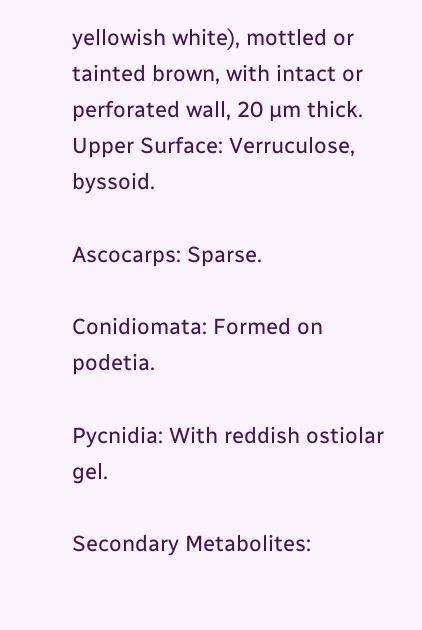yellowish white), mottled or tainted brown, with intact or perforated wall, 20 µm thick. Upper Surface: Verruculose, byssoid.

Ascocarps: Sparse.

Conidiomata: Formed on podetia.

Pycnidia: With reddish ostiolar gel.

Secondary Metabolites: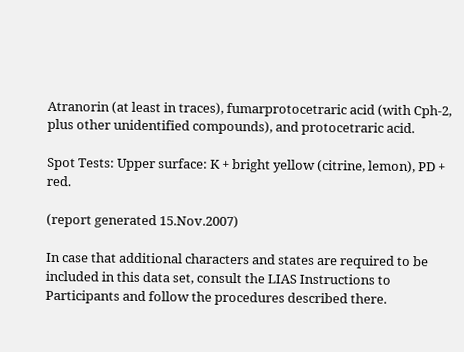Atranorin (at least in traces), fumarprotocetraric acid (with Cph-2, plus other unidentified compounds), and protocetraric acid.

Spot Tests: Upper surface: K + bright yellow (citrine, lemon), PD + red.

(report generated 15.Nov.2007)

In case that additional characters and states are required to be included in this data set, consult the LIAS Instructions to Participants and follow the procedures described there.